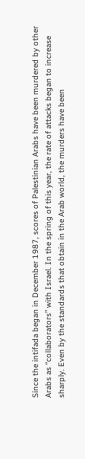Since the intifada began in December 1987, scores of Palestinian Arabs have been murdered by other Arabs as “collaborators” with Israel. In the spring of this year, the rate of attacks began to increase sharply. Even by the standards that obtain in the Arab world, the murders have been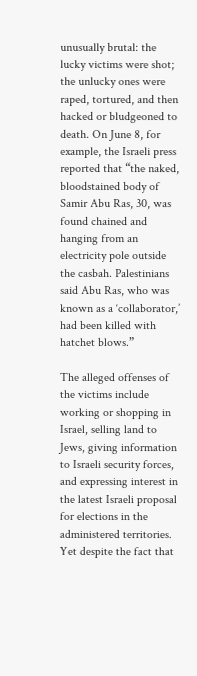unusually brutal: the lucky victims were shot; the unlucky ones were raped, tortured, and then hacked or bludgeoned to death. On June 8, for example, the Israeli press reported that “the naked, bloodstained body of Samir Abu Ras, 30, was found chained and hanging from an electricity pole outside the casbah. Palestinians said Abu Ras, who was known as a ‘collaborator,’ had been killed with hatchet blows.”

The alleged offenses of the victims include working or shopping in Israel, selling land to Jews, giving information to Israeli security forces, and expressing interest in the latest Israeli proposal for elections in the administered territories. Yet despite the fact that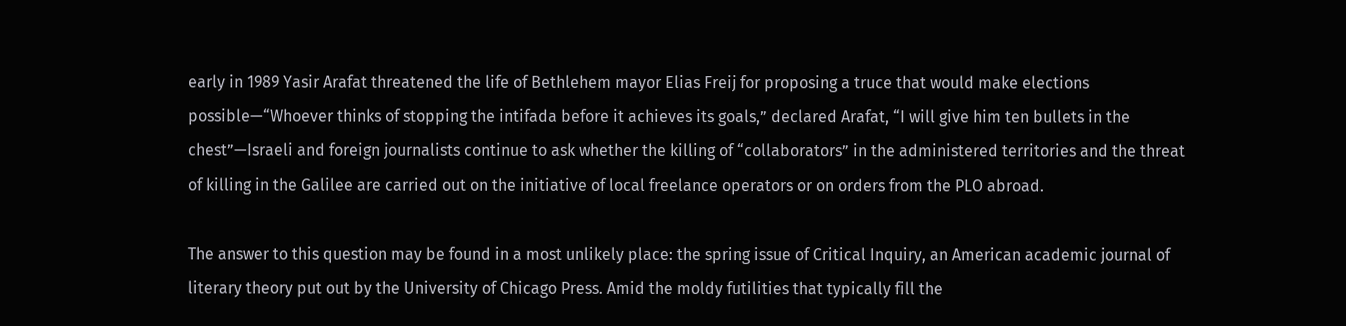early in 1989 Yasir Arafat threatened the life of Bethlehem mayor Elias Freij for proposing a truce that would make elections possible—“Whoever thinks of stopping the intifada before it achieves its goals,” declared Arafat, “I will give him ten bullets in the chest”—Israeli and foreign journalists continue to ask whether the killing of “collaborators” in the administered territories and the threat of killing in the Galilee are carried out on the initiative of local freelance operators or on orders from the PLO abroad.

The answer to this question may be found in a most unlikely place: the spring issue of Critical Inquiry, an American academic journal of literary theory put out by the University of Chicago Press. Amid the moldy futilities that typically fill the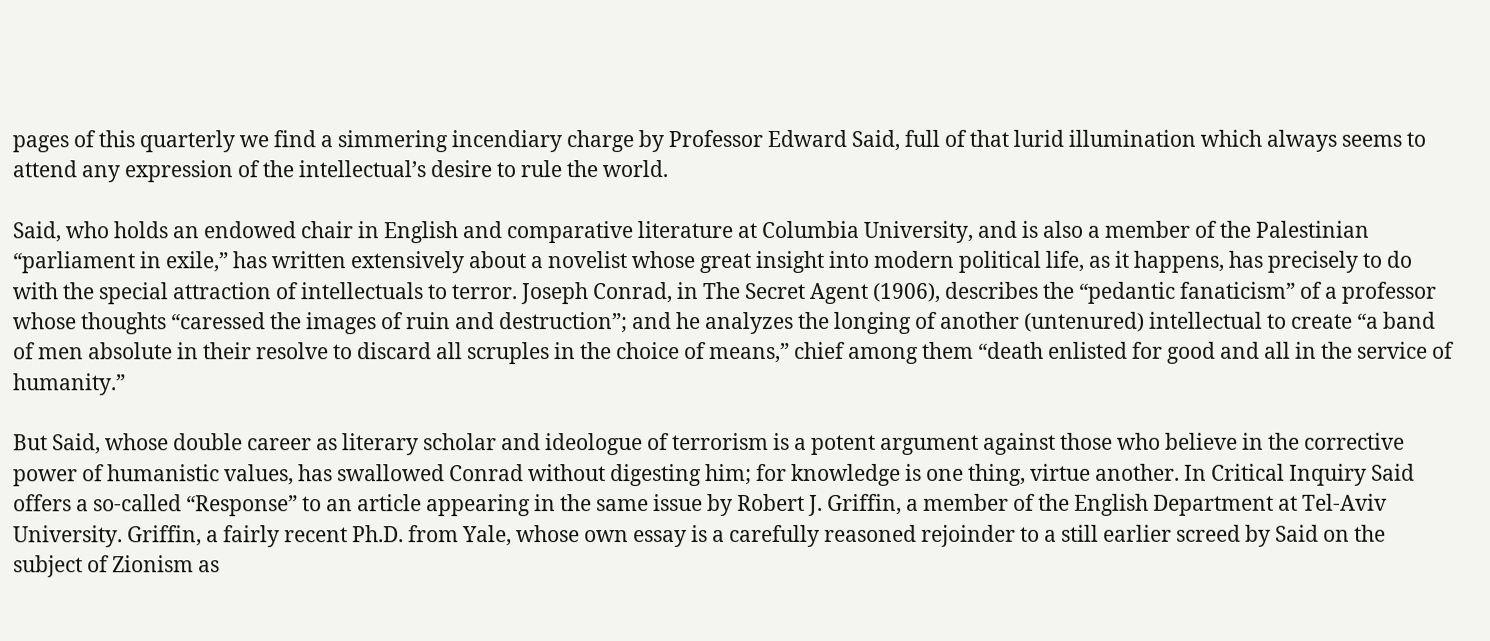pages of this quarterly we find a simmering incendiary charge by Professor Edward Said, full of that lurid illumination which always seems to attend any expression of the intellectual’s desire to rule the world.

Said, who holds an endowed chair in English and comparative literature at Columbia University, and is also a member of the Palestinian “parliament in exile,” has written extensively about a novelist whose great insight into modern political life, as it happens, has precisely to do with the special attraction of intellectuals to terror. Joseph Conrad, in The Secret Agent (1906), describes the “pedantic fanaticism” of a professor whose thoughts “caressed the images of ruin and destruction”; and he analyzes the longing of another (untenured) intellectual to create “a band of men absolute in their resolve to discard all scruples in the choice of means,” chief among them “death enlisted for good and all in the service of humanity.”

But Said, whose double career as literary scholar and ideologue of terrorism is a potent argument against those who believe in the corrective power of humanistic values, has swallowed Conrad without digesting him; for knowledge is one thing, virtue another. In Critical Inquiry Said offers a so-called “Response” to an article appearing in the same issue by Robert J. Griffin, a member of the English Department at Tel-Aviv University. Griffin, a fairly recent Ph.D. from Yale, whose own essay is a carefully reasoned rejoinder to a still earlier screed by Said on the subject of Zionism as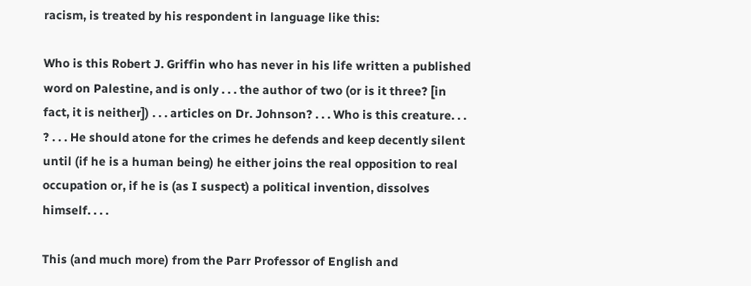racism, is treated by his respondent in language like this:

Who is this Robert J. Griffin who has never in his life written a published word on Palestine, and is only . . . the author of two (or is it three? [in fact, it is neither]) . . . articles on Dr. Johnson? . . . Who is this creature. . . ? . . . He should atone for the crimes he defends and keep decently silent until (if he is a human being) he either joins the real opposition to real occupation or, if he is (as I suspect) a political invention, dissolves himself. . . .

This (and much more) from the Parr Professor of English and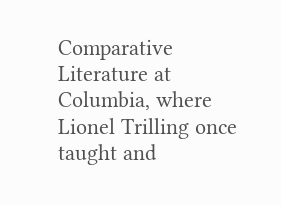Comparative Literature at Columbia, where Lionel Trilling once taught and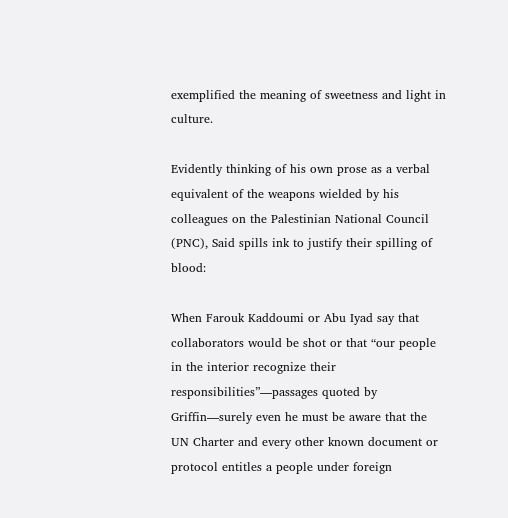exemplified the meaning of sweetness and light in culture.

Evidently thinking of his own prose as a verbal equivalent of the weapons wielded by his colleagues on the Palestinian National Council (PNC), Said spills ink to justify their spilling of blood:

When Farouk Kaddoumi or Abu Iyad say that collaborators would be shot or that “our people in the interior recognize their responsibilities”—passages quoted by Griffin—surely even he must be aware that the UN Charter and every other known document or protocol entitles a people under foreign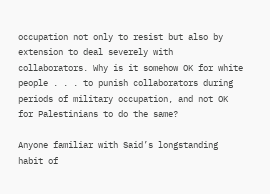occupation not only to resist but also by extension to deal severely with collaborators. Why is it somehow OK for white people . . . to punish collaborators during periods of military occupation, and not OK for Palestinians to do the same?

Anyone familiar with Said’s longstanding habit of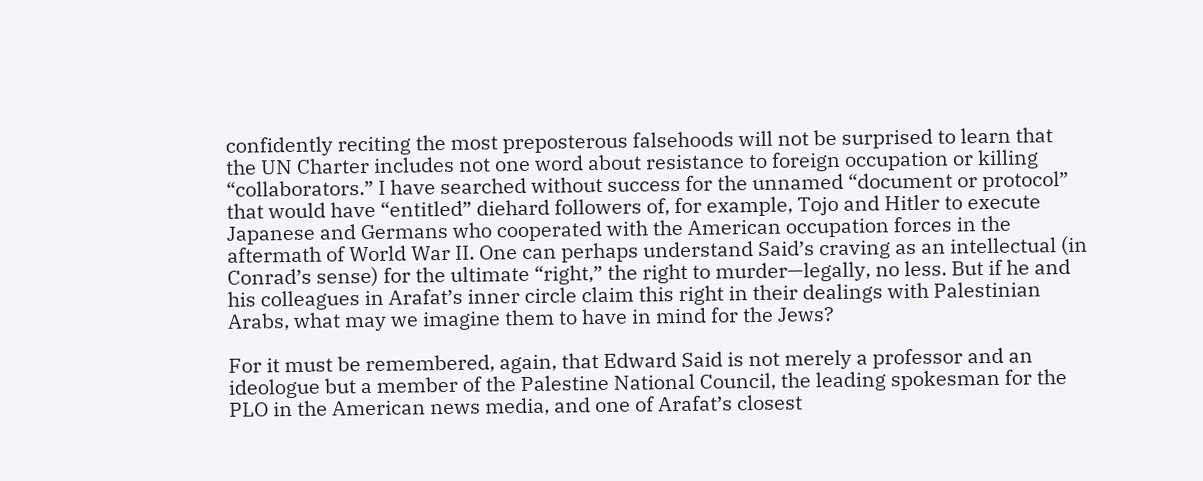confidently reciting the most preposterous falsehoods will not be surprised to learn that the UN Charter includes not one word about resistance to foreign occupation or killing “collaborators.” I have searched without success for the unnamed “document or protocol” that would have “entitled” diehard followers of, for example, Tojo and Hitler to execute Japanese and Germans who cooperated with the American occupation forces in the aftermath of World War II. One can perhaps understand Said’s craving as an intellectual (in Conrad’s sense) for the ultimate “right,” the right to murder—legally, no less. But if he and his colleagues in Arafat’s inner circle claim this right in their dealings with Palestinian Arabs, what may we imagine them to have in mind for the Jews?

For it must be remembered, again, that Edward Said is not merely a professor and an ideologue but a member of the Palestine National Council, the leading spokesman for the PLO in the American news media, and one of Arafat’s closest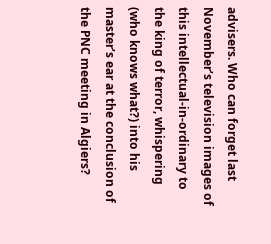advisers. Who can forget last November’s television images of this intellectual-in-ordinary to the king of terror, whispering (who knows what?) into his master’s ear at the conclusion of the PNC meeting in Algiers?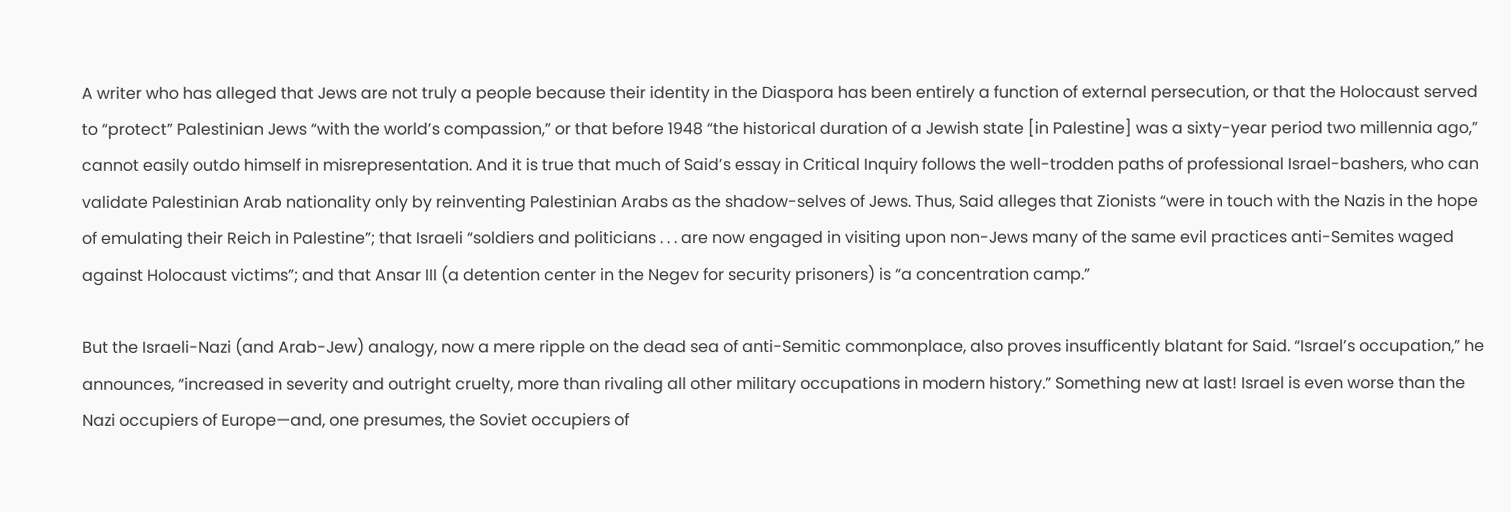A writer who has alleged that Jews are not truly a people because their identity in the Diaspora has been entirely a function of external persecution, or that the Holocaust served to “protect” Palestinian Jews “with the world’s compassion,” or that before 1948 “the historical duration of a Jewish state [in Palestine] was a sixty-year period two millennia ago,” cannot easily outdo himself in misrepresentation. And it is true that much of Said’s essay in Critical Inquiry follows the well-trodden paths of professional Israel-bashers, who can validate Palestinian Arab nationality only by reinventing Palestinian Arabs as the shadow-selves of Jews. Thus, Said alleges that Zionists “were in touch with the Nazis in the hope of emulating their Reich in Palestine”; that Israeli “soldiers and politicians . . . are now engaged in visiting upon non-Jews many of the same evil practices anti-Semites waged against Holocaust victims”; and that Ansar III (a detention center in the Negev for security prisoners) is “a concentration camp.”

But the Israeli-Nazi (and Arab-Jew) analogy, now a mere ripple on the dead sea of anti-Semitic commonplace, also proves insufficently blatant for Said. “Israel’s occupation,” he announces, “increased in severity and outright cruelty, more than rivaling all other military occupations in modern history.” Something new at last! Israel is even worse than the Nazi occupiers of Europe—and, one presumes, the Soviet occupiers of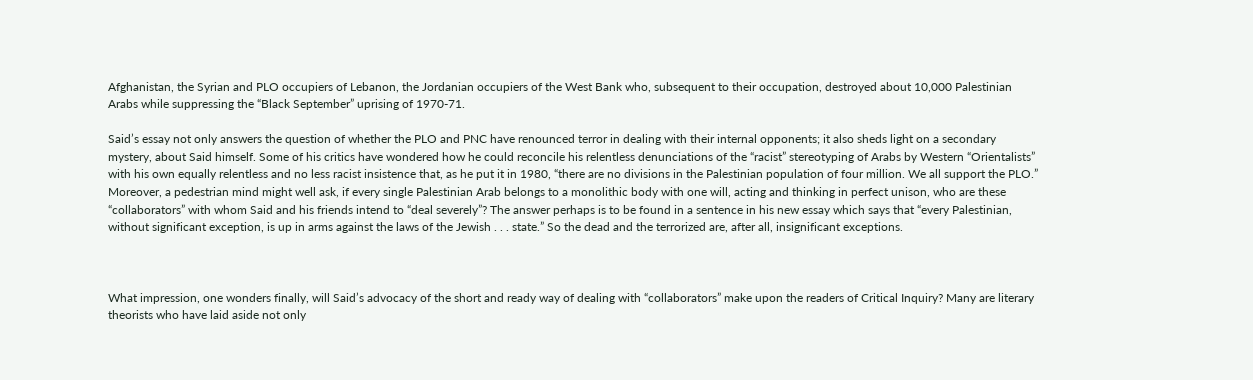Afghanistan, the Syrian and PLO occupiers of Lebanon, the Jordanian occupiers of the West Bank who, subsequent to their occupation, destroyed about 10,000 Palestinian Arabs while suppressing the “Black September” uprising of 1970-71.

Said’s essay not only answers the question of whether the PLO and PNC have renounced terror in dealing with their internal opponents; it also sheds light on a secondary mystery, about Said himself. Some of his critics have wondered how he could reconcile his relentless denunciations of the “racist” stereotyping of Arabs by Western “Orientalists” with his own equally relentless and no less racist insistence that, as he put it in 1980, “there are no divisions in the Palestinian population of four million. We all support the PLO.” Moreover, a pedestrian mind might well ask, if every single Palestinian Arab belongs to a monolithic body with one will, acting and thinking in perfect unison, who are these “collaborators” with whom Said and his friends intend to “deal severely”? The answer perhaps is to be found in a sentence in his new essay which says that “every Palestinian, without significant exception, is up in arms against the laws of the Jewish . . . state.” So the dead and the terrorized are, after all, insignificant exceptions.



What impression, one wonders finally, will Said’s advocacy of the short and ready way of dealing with “collaborators” make upon the readers of Critical Inquiry? Many are literary theorists who have laid aside not only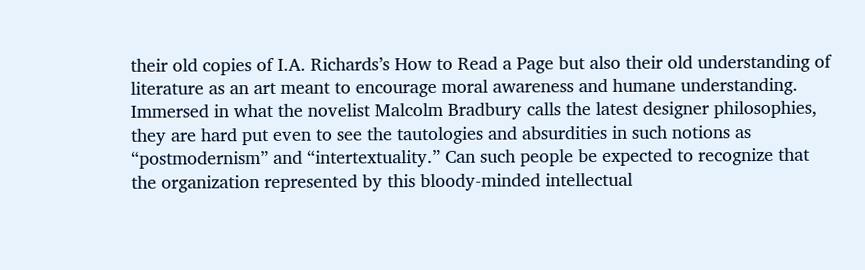their old copies of I.A. Richards’s How to Read a Page but also their old understanding of literature as an art meant to encourage moral awareness and humane understanding. Immersed in what the novelist Malcolm Bradbury calls the latest designer philosophies, they are hard put even to see the tautologies and absurdities in such notions as “postmodernism” and “intertextuality.” Can such people be expected to recognize that the organization represented by this bloody-minded intellectual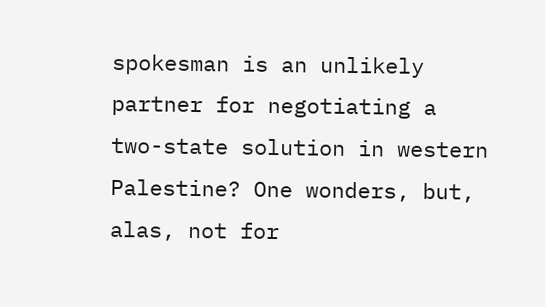spokesman is an unlikely partner for negotiating a two-state solution in western Palestine? One wonders, but, alas, not for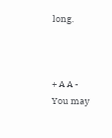long.



+ A A -
You may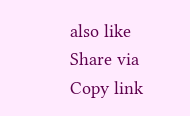also like
Share via
Copy link